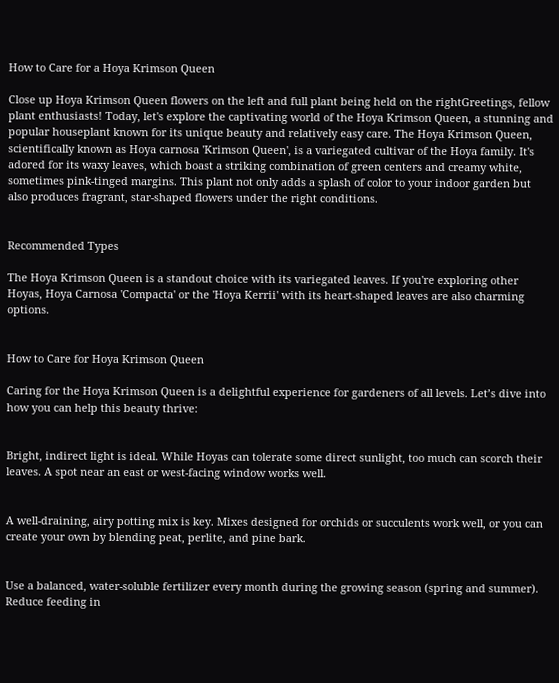How to Care for a Hoya Krimson Queen

Close up Hoya Krimson Queen flowers on the left and full plant being held on the rightGreetings, fellow plant enthusiasts! Today, let's explore the captivating world of the Hoya Krimson Queen, a stunning and popular houseplant known for its unique beauty and relatively easy care. The Hoya Krimson Queen, scientifically known as Hoya carnosa 'Krimson Queen', is a variegated cultivar of the Hoya family. It's adored for its waxy leaves, which boast a striking combination of green centers and creamy white, sometimes pink-tinged margins. This plant not only adds a splash of color to your indoor garden but also produces fragrant, star-shaped flowers under the right conditions.


Recommended Types

The Hoya Krimson Queen is a standout choice with its variegated leaves. If you're exploring other Hoyas, Hoya Carnosa 'Compacta' or the 'Hoya Kerrii' with its heart-shaped leaves are also charming options.


How to Care for Hoya Krimson Queen

Caring for the Hoya Krimson Queen is a delightful experience for gardeners of all levels. Let’s dive into how you can help this beauty thrive:


Bright, indirect light is ideal. While Hoyas can tolerate some direct sunlight, too much can scorch their leaves. A spot near an east or west-facing window works well.


A well-draining, airy potting mix is key. Mixes designed for orchids or succulents work well, or you can create your own by blending peat, perlite, and pine bark.


Use a balanced, water-soluble fertilizer every month during the growing season (spring and summer). Reduce feeding in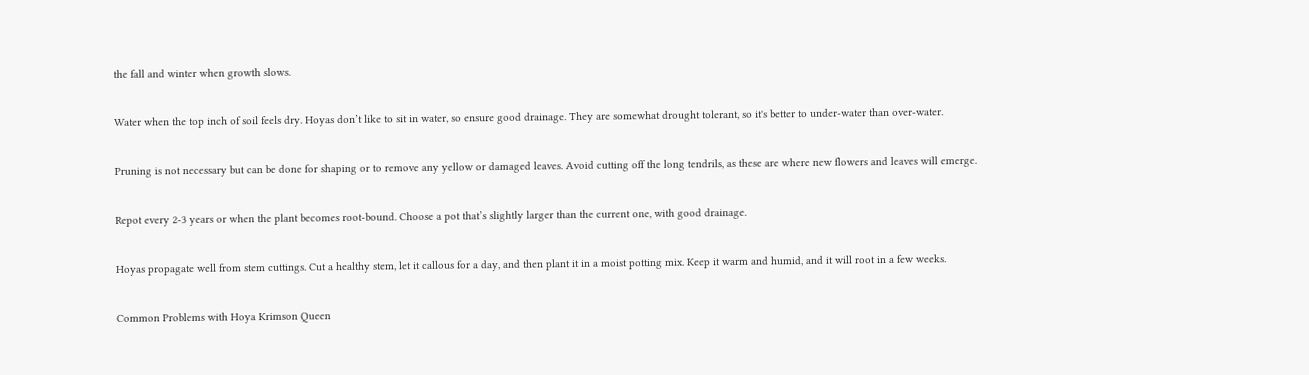the fall and winter when growth slows.


Water when the top inch of soil feels dry. Hoyas don’t like to sit in water, so ensure good drainage. They are somewhat drought tolerant, so it's better to under-water than over-water.


Pruning is not necessary but can be done for shaping or to remove any yellow or damaged leaves. Avoid cutting off the long tendrils, as these are where new flowers and leaves will emerge.


Repot every 2-3 years or when the plant becomes root-bound. Choose a pot that’s slightly larger than the current one, with good drainage.


Hoyas propagate well from stem cuttings. Cut a healthy stem, let it callous for a day, and then plant it in a moist potting mix. Keep it warm and humid, and it will root in a few weeks.


Common Problems with Hoya Krimson Queen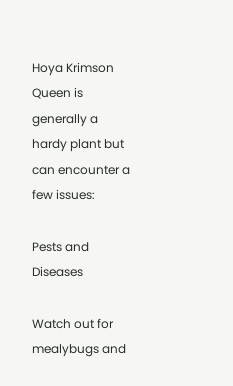Hoya Krimson Queen is generally a hardy plant but can encounter a few issues:

Pests and Diseases

Watch out for mealybugs and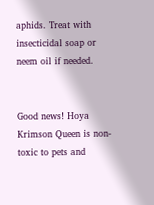aphids. Treat with insecticidal soap or neem oil if needed.


Good news! Hoya Krimson Queen is non-toxic to pets and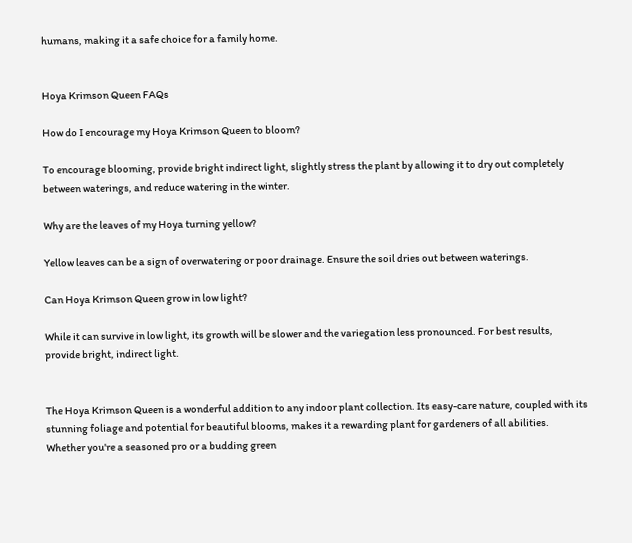humans, making it a safe choice for a family home.


Hoya Krimson Queen FAQs

How do I encourage my Hoya Krimson Queen to bloom?

To encourage blooming, provide bright indirect light, slightly stress the plant by allowing it to dry out completely between waterings, and reduce watering in the winter.

Why are the leaves of my Hoya turning yellow?

Yellow leaves can be a sign of overwatering or poor drainage. Ensure the soil dries out between waterings.

Can Hoya Krimson Queen grow in low light?

While it can survive in low light, its growth will be slower and the variegation less pronounced. For best results, provide bright, indirect light.


The Hoya Krimson Queen is a wonderful addition to any indoor plant collection. Its easy-care nature, coupled with its stunning foliage and potential for beautiful blooms, makes it a rewarding plant for gardeners of all abilities. Whether you're a seasoned pro or a budding green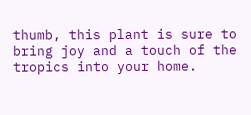thumb, this plant is sure to bring joy and a touch of the tropics into your home.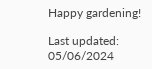Happy gardening!

Last updated: 05/06/2024